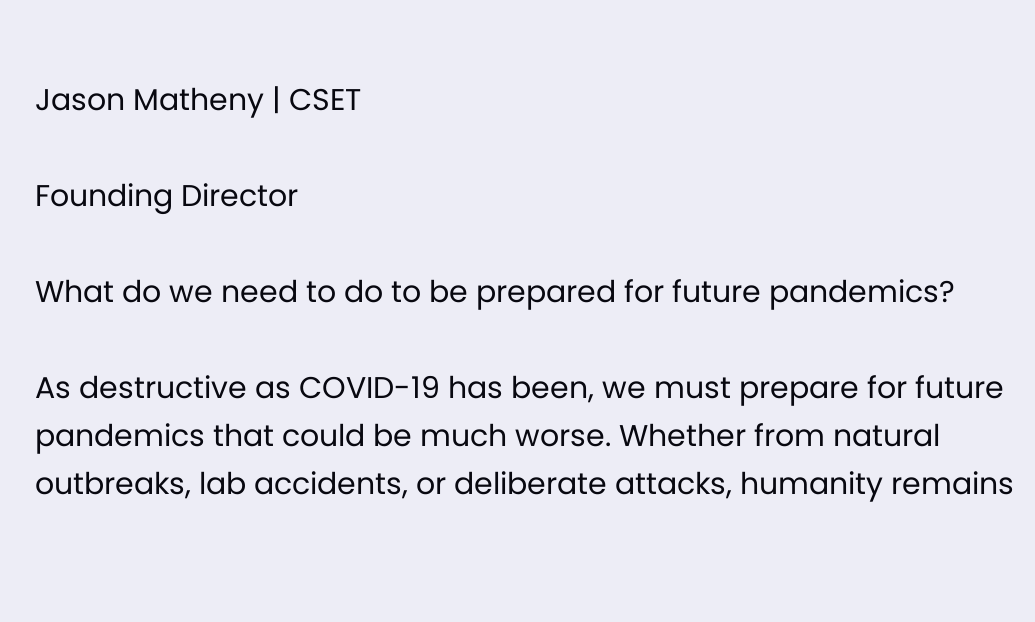Jason Matheny | CSET

Founding Director

What do we need to do to be prepared for future pandemics?

As destructive as COVID-19 has been, we must prepare for future pandemics that could be much worse. Whether from natural outbreaks, lab accidents, or deliberate attacks, humanity remains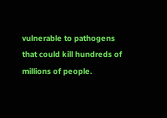vulnerable to pathogens that could kill hundreds of millions of people.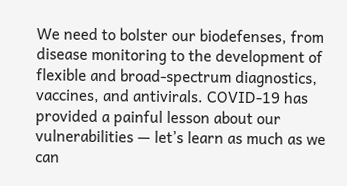We need to bolster our biodefenses, from disease monitoring to the development of flexible and broad-spectrum diagnostics, vaccines, and antivirals. COVID-19 has provided a painful lesson about our vulnerabilities — let’s learn as much as we can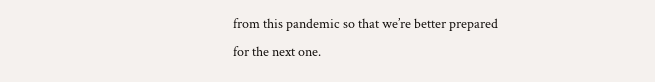from this pandemic so that we’re better prepared for the next one.